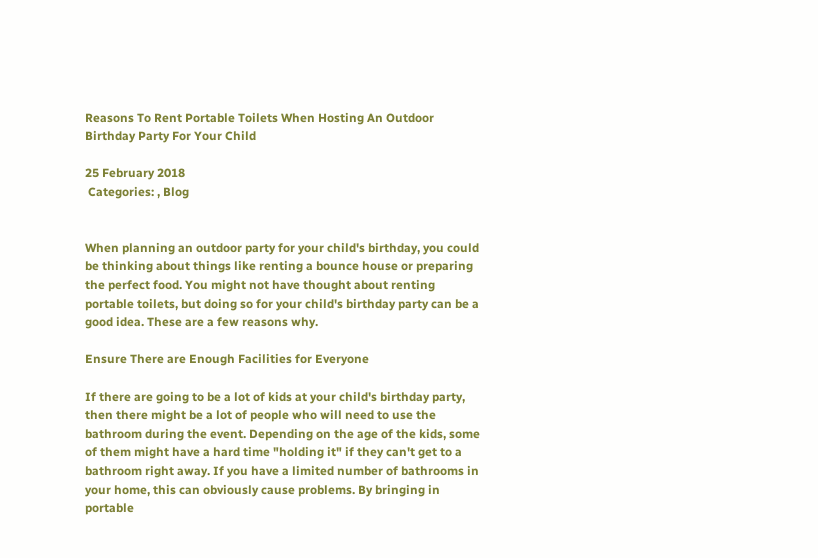Reasons To Rent Portable Toilets When Hosting An Outdoor Birthday Party For Your Child

25 February 2018
 Categories: , Blog


When planning an outdoor party for your child's birthday, you could be thinking about things like renting a bounce house or preparing the perfect food. You might not have thought about renting portable toilets, but doing so for your child's birthday party can be a good idea. These are a few reasons why.

Ensure There are Enough Facilities for Everyone

If there are going to be a lot of kids at your child's birthday party, then there might be a lot of people who will need to use the bathroom during the event. Depending on the age of the kids, some of them might have a hard time "holding it" if they can't get to a bathroom right away. If you have a limited number of bathrooms in your home, this can obviously cause problems. By bringing in portable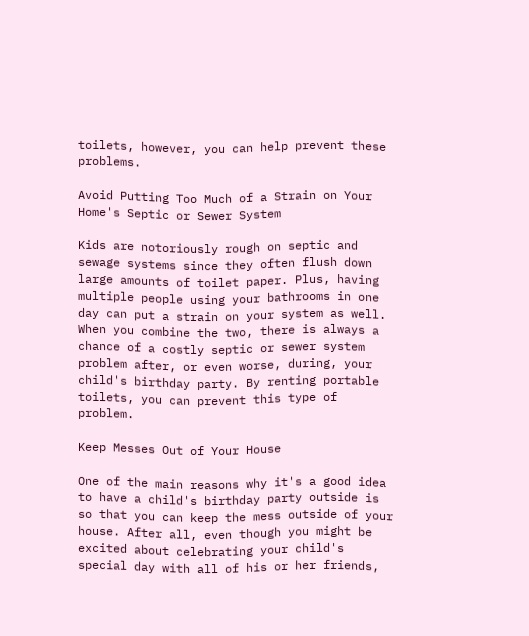toilets, however, you can help prevent these problems.

Avoid Putting Too Much of a Strain on Your Home's Septic or Sewer System

Kids are notoriously rough on septic and sewage systems since they often flush down large amounts of toilet paper. Plus, having multiple people using your bathrooms in one day can put a strain on your system as well. When you combine the two, there is always a chance of a costly septic or sewer system problem after, or even worse, during, your child's birthday party. By renting portable toilets, you can prevent this type of problem.

Keep Messes Out of Your House

One of the main reasons why it's a good idea to have a child's birthday party outside is so that you can keep the mess outside of your house. After all, even though you might be excited about celebrating your child's special day with all of his or her friends,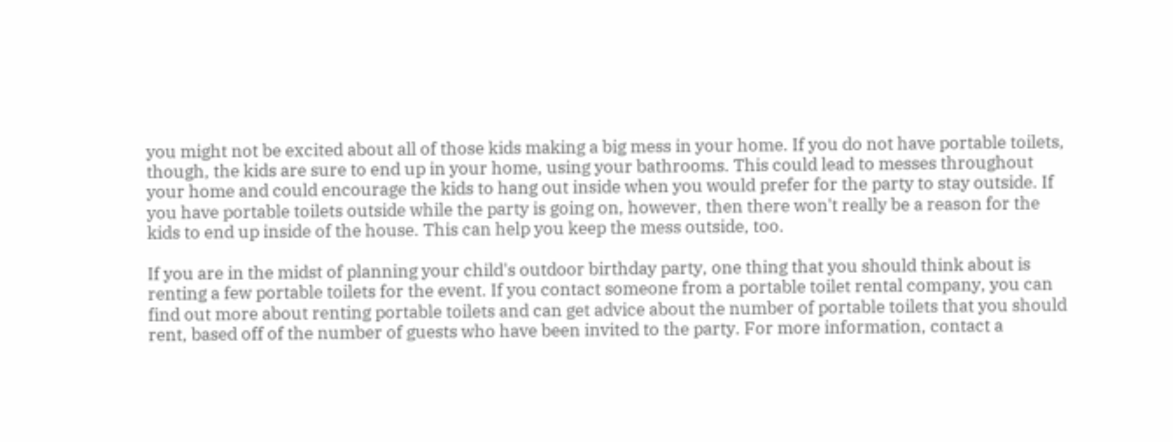you might not be excited about all of those kids making a big mess in your home. If you do not have portable toilets, though, the kids are sure to end up in your home, using your bathrooms. This could lead to messes throughout your home and could encourage the kids to hang out inside when you would prefer for the party to stay outside. If you have portable toilets outside while the party is going on, however, then there won't really be a reason for the kids to end up inside of the house. This can help you keep the mess outside, too.

If you are in the midst of planning your child's outdoor birthday party, one thing that you should think about is renting a few portable toilets for the event. If you contact someone from a portable toilet rental company, you can find out more about renting portable toilets and can get advice about the number of portable toilets that you should rent, based off of the number of guests who have been invited to the party. For more information, contact a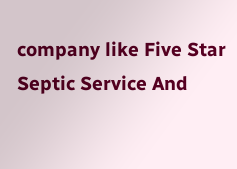company like Five Star Septic Service And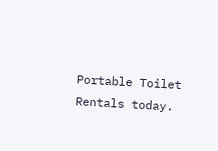Portable Toilet Rentals today.